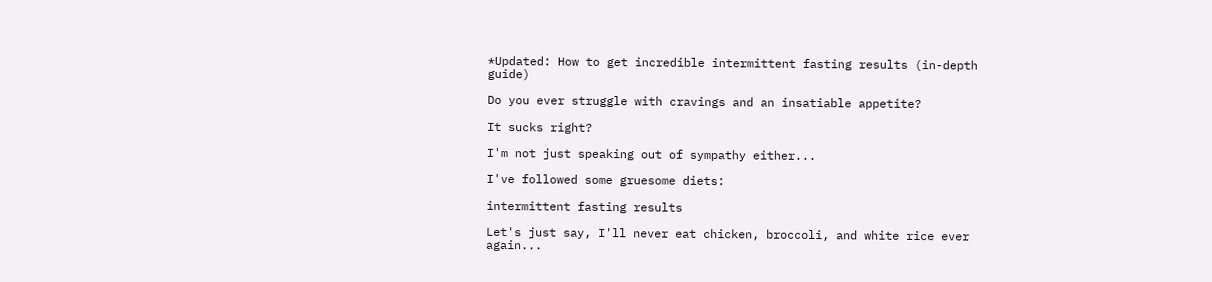*Updated: How to get incredible intermittent fasting results (in-depth guide)

Do you ever struggle with cravings and an insatiable appetite?

It sucks right?

I'm not just speaking out of sympathy either...

I've followed some gruesome diets:

intermittent fasting results

Let's just say, I'll never eat chicken, broccoli, and white rice ever again...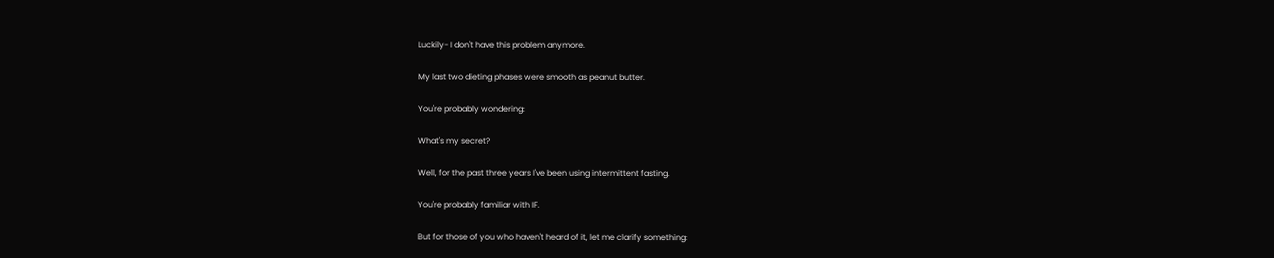Luckily- I don't have this problem anymore.

My last two dieting phases were smooth as peanut butter.

You're probably wondering:

What's my secret?

Well, for the past three years I've been using intermittent fasting.

You're probably familiar with IF.

But for those of you who haven't heard of it, let me clarify something: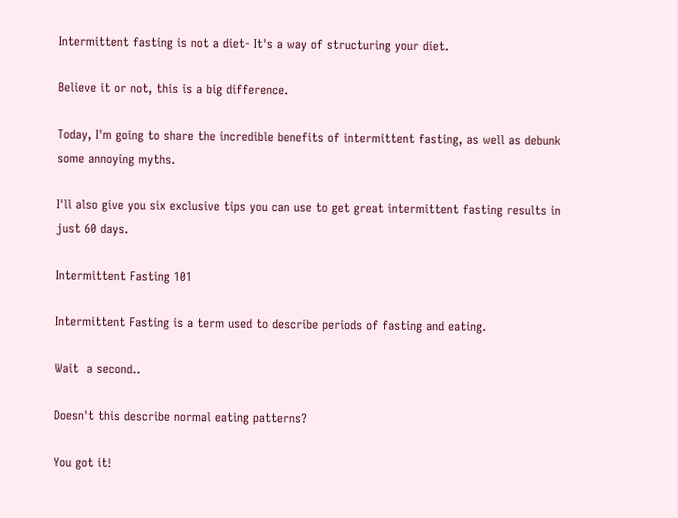Intermittent fasting is not a diet- It's a way of structuring your diet.

Believe it or not, this is a big difference.

Today, I'm going to share the incredible benefits of intermittent fasting, as well as debunk some annoying myths.

I'll also give you six exclusive tips you can use to get great intermittent fasting results in just 60 days.

Intermittent Fasting 101

Intermittent Fasting is a term used to describe periods of fasting and eating.

Wait  a second..

Doesn't this describe normal eating patterns?

You got it!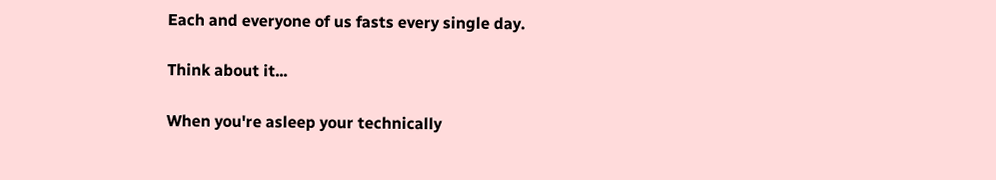Each and everyone of us fasts every single day.

Think about it...

When you're asleep your technically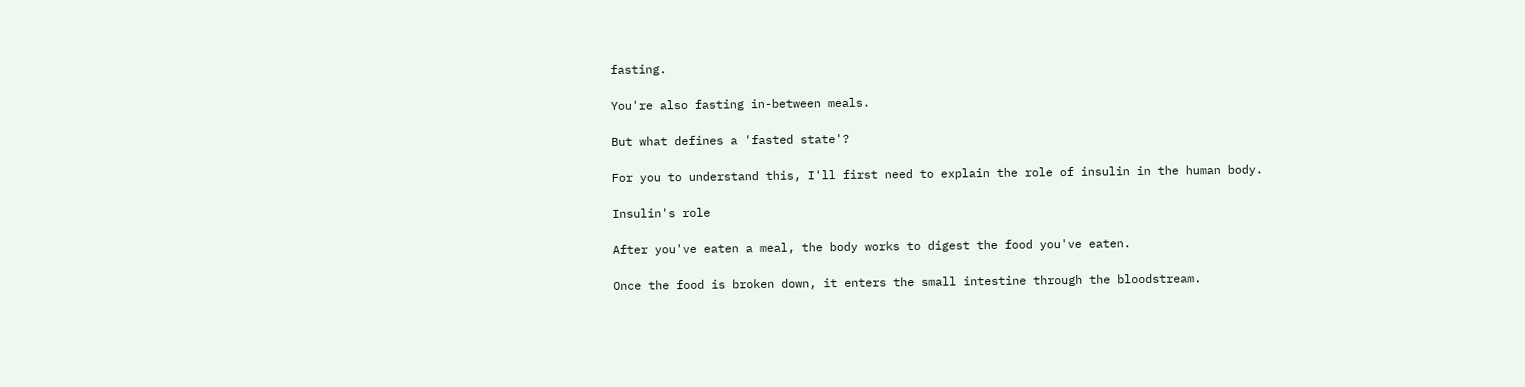fasting.

You're also fasting in-between meals.

But what defines a 'fasted state'?

For you to understand this, I'll first need to explain the role of insulin in the human body.

Insulin's role

After you've eaten a meal, the body works to digest the food you've eaten.

Once the food is broken down, it enters the small intestine through the bloodstream.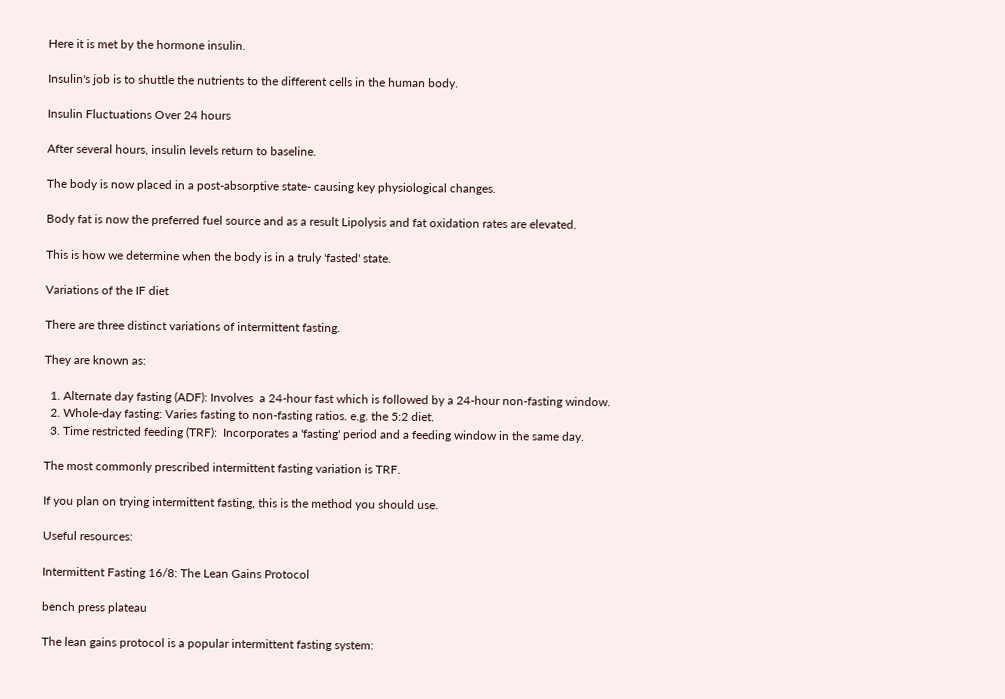Here it is met by the hormone insulin.

Insulin's job is to shuttle the nutrients to the different cells in the human body.

Insulin Fluctuations Over 24 hours

After several hours, insulin levels return to baseline.

The body is now placed in a post-absorptive state- causing key physiological changes.

Body fat is now the preferred fuel source and as a result Lipolysis and fat oxidation rates are elevated.

This is how we determine when the body is in a truly 'fasted' state.

Variations of the IF diet

There are three distinct variations of intermittent fasting.

They are known as:

  1. Alternate day fasting (ADF): Involves  a 24-hour fast which is followed by a 24-hour non-fasting window.
  2. Whole-day fasting: Varies fasting to non-fasting ratios. e.g. the 5:2 diet.
  3. Time restricted feeding (TRF):  Incorporates a 'fasting' period and a feeding window in the same day.

The most commonly prescribed intermittent fasting variation is TRF.

If you plan on trying intermittent fasting, this is the method you should use.

Useful resources:

Intermittent Fasting 16/8: The Lean Gains Protocol

bench press plateau

The lean gains protocol is a popular intermittent fasting system: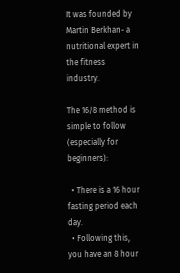It was founded by Martin Berkhan- a nutritional expert in the fitness industry.

The 16/8 method is simple to follow (especially for beginners):

  • There is a 16 hour fasting period each day.
  • Following this, you have an 8 hour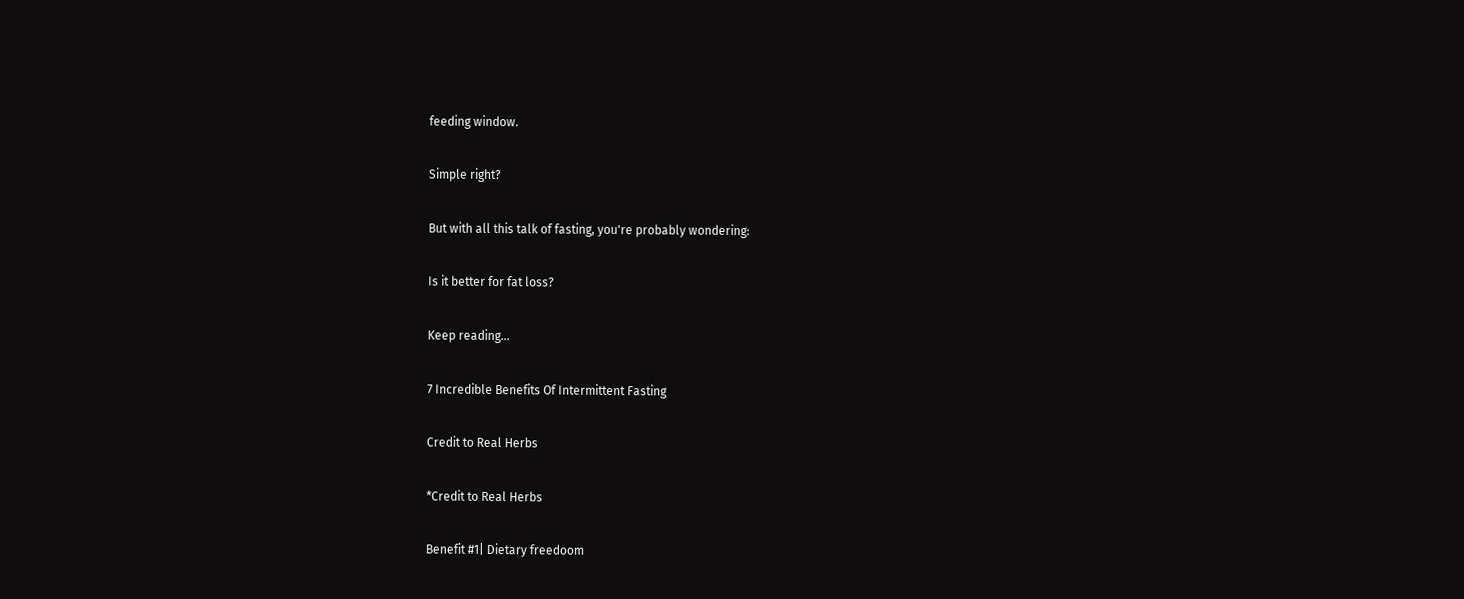feeding window.

Simple right?

But with all this talk of fasting, you're probably wondering:

Is it better for fat loss?

Keep reading...

7 Incredible Benefits Of Intermittent Fasting

Credit to Real Herbs

*Credit to Real Herbs

Benefit #1| Dietary freedoom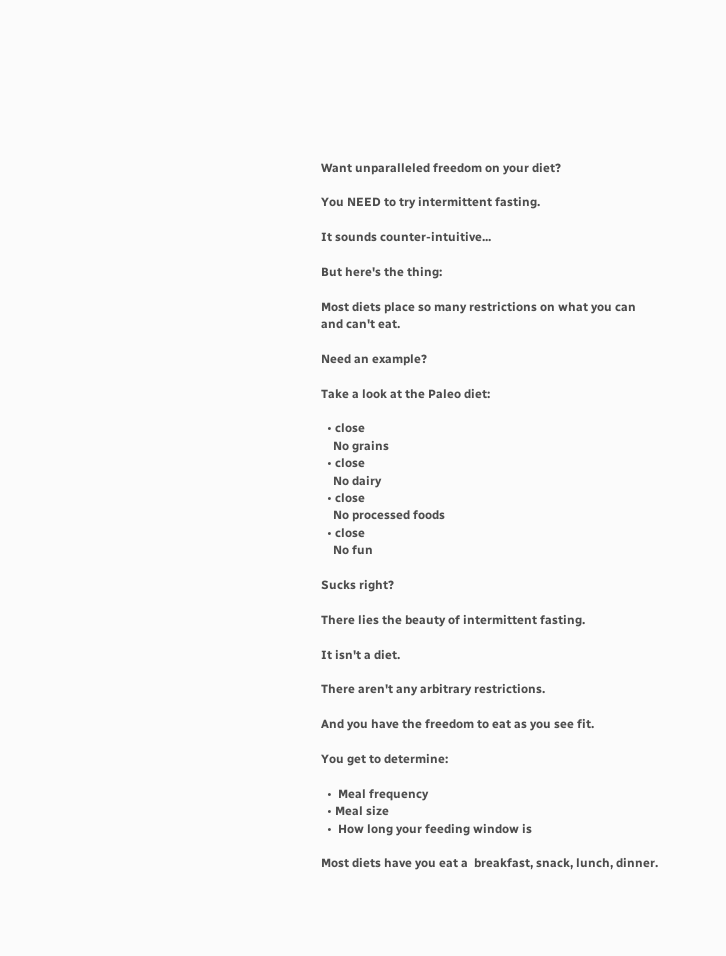Want unparalleled freedom on your diet?

You NEED to try intermittent fasting.

It sounds counter-intuitive...

But here's the thing:

Most diets place so many restrictions on what you can and can't eat.

Need an example?

Take a look at the Paleo diet:

  • close
    No grains
  • close
    No dairy
  • close
    No processed foods
  • close
    No fun

Sucks right?

There lies the beauty of intermittent fasting.

It isn't a diet.

There aren't any arbitrary restrictions.

And you have the freedom to eat as you see fit.

You get to determine:

  •  Meal frequency
  • Meal size
  •  How long your feeding window is

Most diets have you eat a  breakfast, snack, lunch, dinner.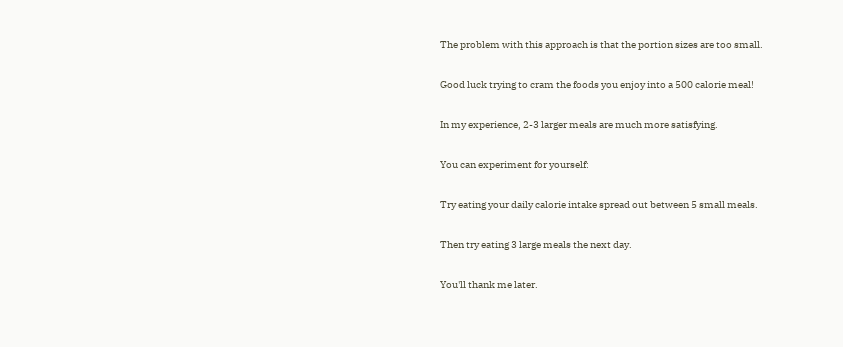The problem with this approach is that the portion sizes are too small.

Good luck trying to cram the foods you enjoy into a 500 calorie meal!

In my experience, 2-3 larger meals are much more satisfying.

You can experiment for yourself:

Try eating your daily calorie intake spread out between 5 small meals.

Then try eating 3 large meals the next day.

You'll thank me later.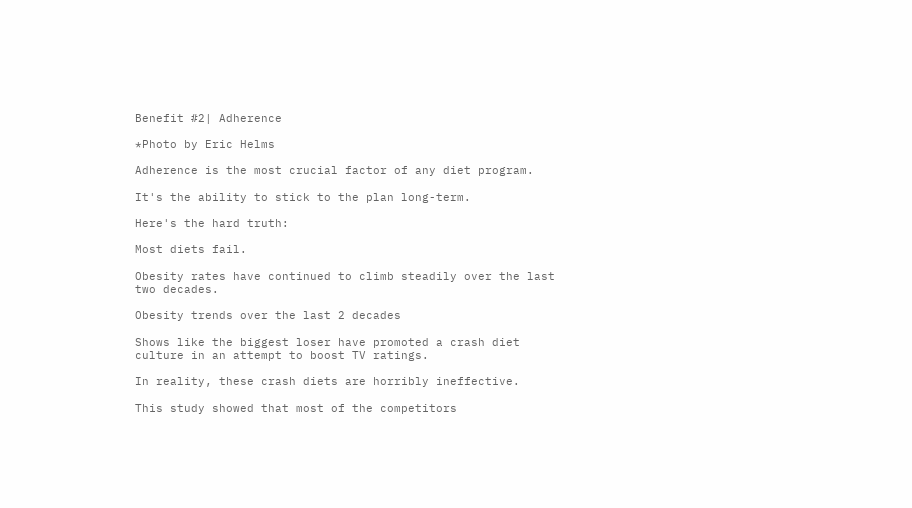Benefit #2| Adherence

*Photo by Eric Helms

Adherence is the most crucial factor of any diet program.

It's the ability to stick to the plan long-term.

Here's the hard truth:

Most diets fail.

Obesity rates have continued to climb steadily over the last two decades.

Obesity trends over the last 2 decades

Shows like the biggest loser have promoted a crash diet culture in an attempt to boost TV ratings.

In reality, these crash diets are horribly ineffective.

This study showed that most of the competitors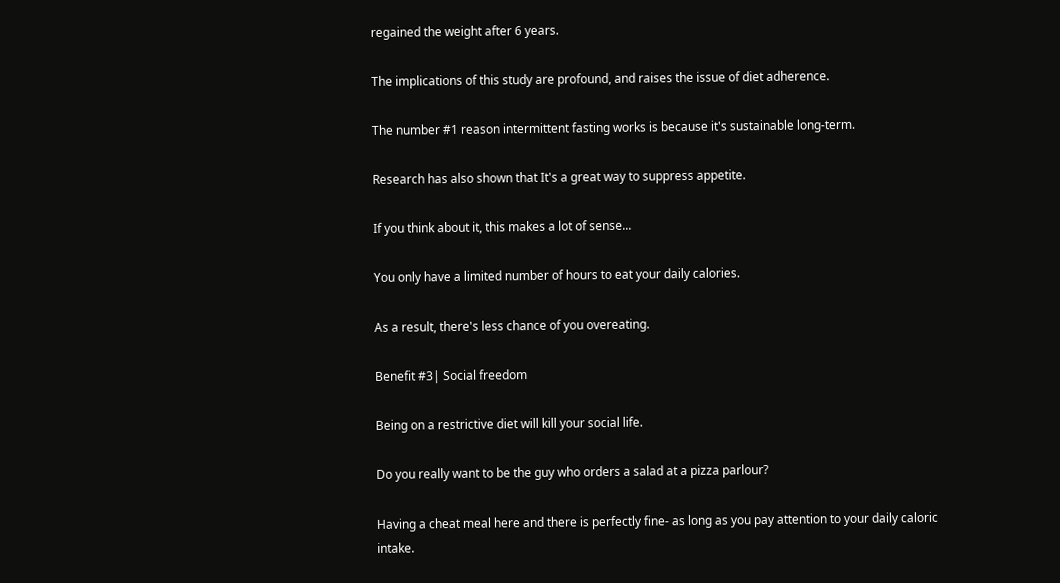regained the weight after 6 years.

The implications of this study are profound, and raises the issue of diet adherence.

The number #1 reason intermittent fasting works is because it's sustainable long-term.

Research has also shown that It's a great way to suppress appetite.

If you think about it, this makes a lot of sense...

You only have a limited number of hours to eat your daily calories.

As a result, there's less chance of you overeating.

Benefit #3| Social freedom

Being on a restrictive diet will kill your social life.

Do you really want to be the guy who orders a salad at a pizza parlour?

Having a cheat meal here and there is perfectly fine- as long as you pay attention to your daily caloric intake.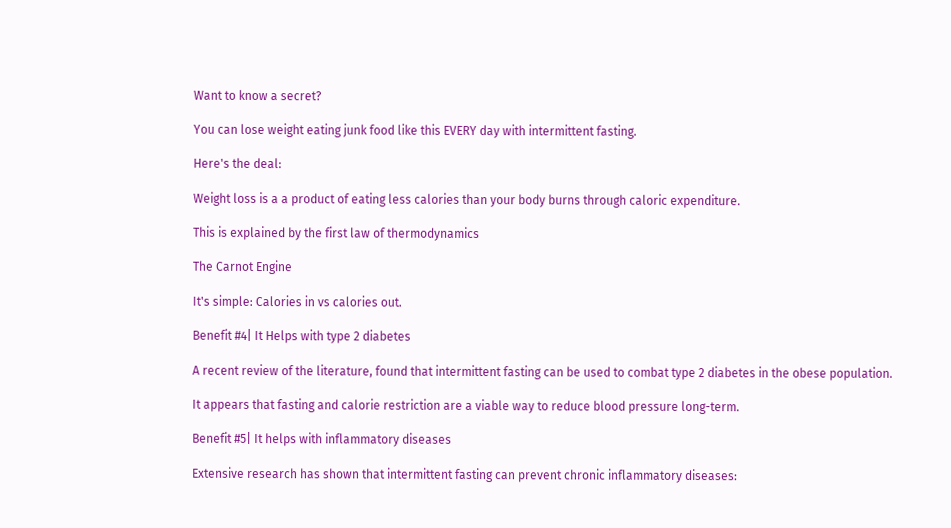Want to know a secret?

You can lose weight eating junk food like this EVERY day with intermittent fasting.

Here's the deal:

Weight loss is a a product of eating less calories than your body burns through caloric expenditure.

This is explained by the first law of thermodynamics

The Carnot Engine

It's simple: Calories in vs calories out.

Benefit #4| It Helps with type 2 diabetes

A recent review of the literature, found that intermittent fasting can be used to combat type 2 diabetes in the obese population.

It appears that fasting and calorie restriction are a viable way to reduce blood pressure long-term.

Benefit #5| It helps with inflammatory diseases

Extensive research has shown that intermittent fasting can prevent chronic inflammatory diseases: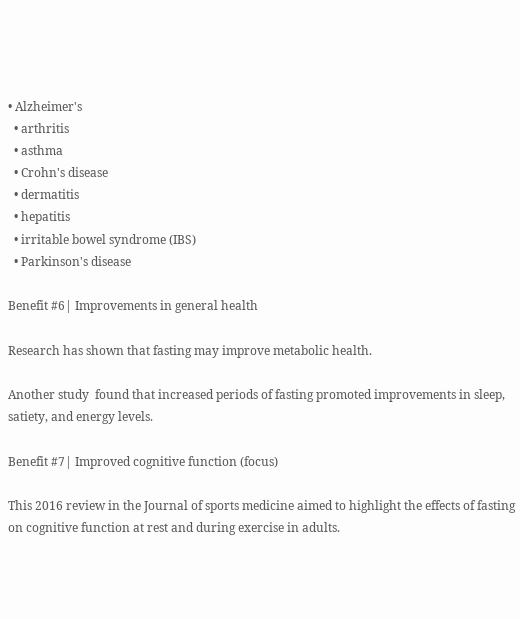• Alzheimer's
  • arthritis
  • asthma
  • Crohn's disease
  • dermatitis
  • hepatitis
  • irritable bowel syndrome (IBS)
  • Parkinson's disease

Benefit #6| Improvements in general health

Research has shown that fasting may improve metabolic health.

Another study  found that increased periods of fasting promoted improvements in sleep, satiety, and energy levels.

Benefit #7| Improved cognitive function (focus)

This 2016 review in the Journal of sports medicine aimed to highlight the effects of fasting on cognitive function at rest and during exercise in adults.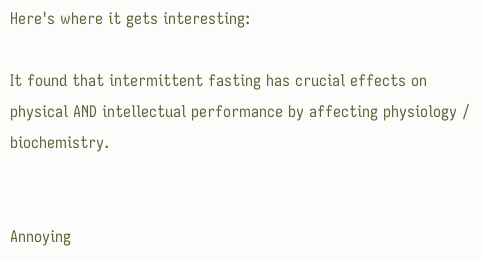Here's where it gets interesting:

It found that intermittent fasting has crucial effects on physical AND intellectual performance by affecting physiology / biochemistry.


Annoying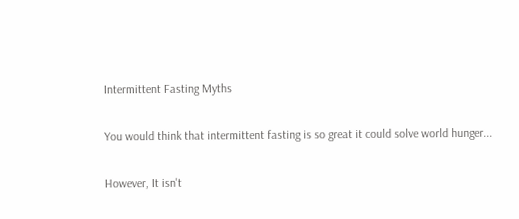Intermittent Fasting Myths

You would think that intermittent fasting is so great it could solve world hunger...

However, It isn't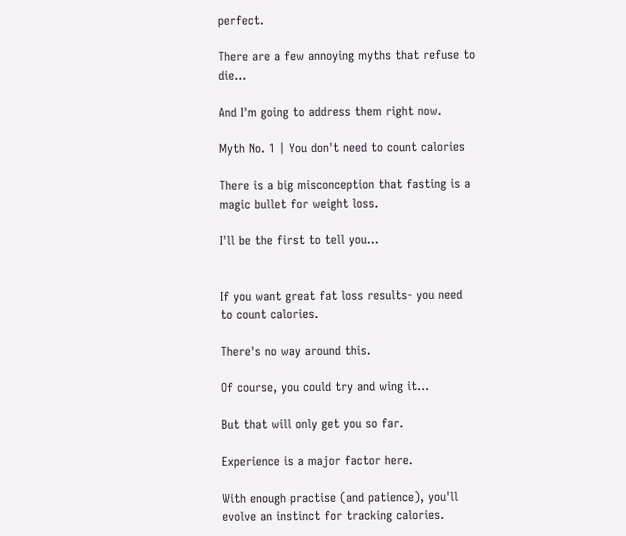perfect.

There are a few annoying myths that refuse to die...

And I'm going to address them right now.

Myth No. 1 | You don't need to count calories

There is a big misconception that fasting is a magic bullet for weight loss.

I'll be the first to tell you...


If you want great fat loss results- you need to count calories.

There's no way around this.

Of course, you could try and wing it...

But that will only get you so far.

Experience is a major factor here.

With enough practise (and patience), you'll evolve an instinct for tracking calories.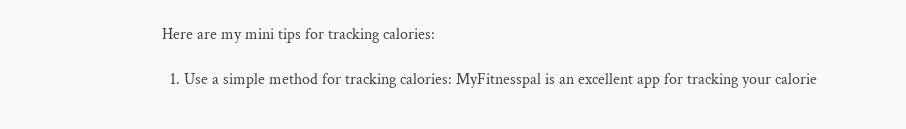Here are my mini tips for tracking calories:

  1. Use a simple method for tracking calories: MyFitnesspal is an excellent app for tracking your calorie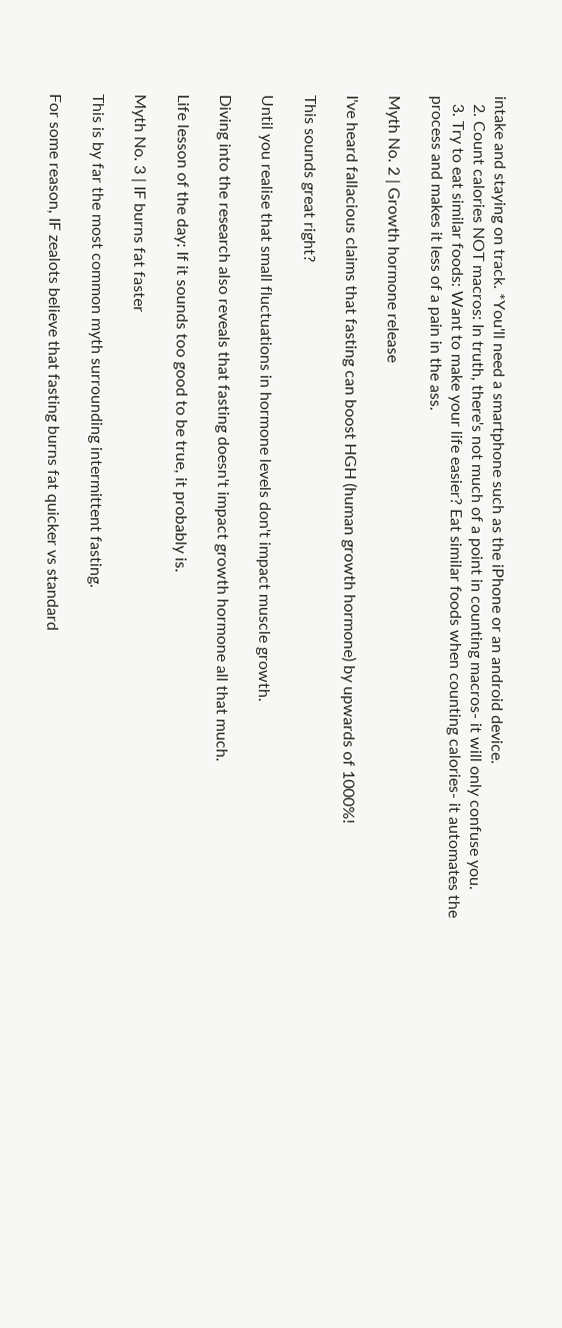intake and staying on track. *You'll need a smartphone such as the iPhone or an android device.
  2. Count calories NOT macros: In truth, there's not much of a point in counting macros- it will only confuse you.
  3. Try to eat similar foods: Want to make your life easier? Eat similar foods when counting calories- it automates the process and makes it less of a pain in the ass.

Myth No. 2 | Growth hormone release

I've heard fallacious claims that fasting can boost HGH (human growth hormone) by upwards of 1000%!

This sounds great right?

Until you realise that small fluctuations in hormone levels don't impact muscle growth.

Diving into the research also reveals that fasting doesn't impact growth hormone all that much.

Life lesson of the day: If it sounds too good to be true, it probably is.

Myth No. 3 | IF burns fat faster

This is by far the most common myth surrounding intermittent fasting.

For some reason, IF zealots believe that fasting burns fat quicker vs standard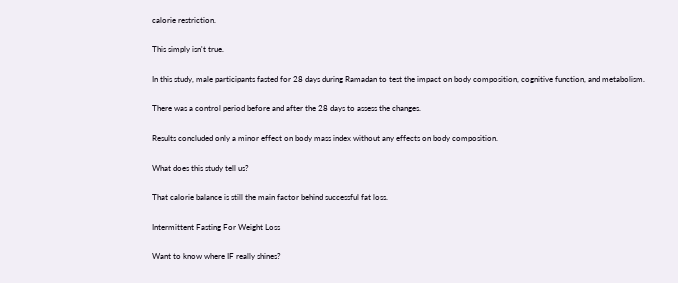calorie restriction.

This simply isn't true.

In this study, male participants fasted for 28 days during Ramadan to test the impact on body composition, cognitive function, and metabolism.

There was a control period before and after the 28 days to assess the changes.

Results concluded only a minor effect on body mass index without any effects on body composition.

What does this study tell us?

That calorie balance is still the main factor behind successful fat loss.

Intermittent Fasting For Weight Loss

Want to know where IF really shines?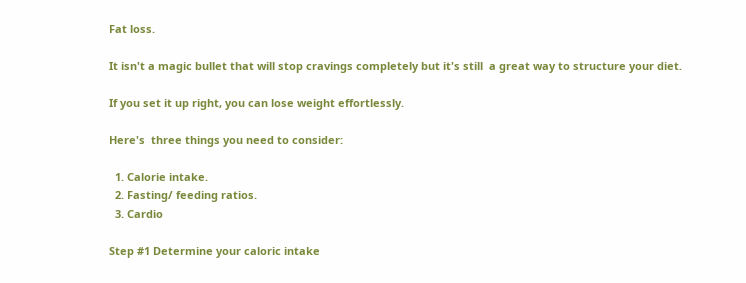Fat loss.

It isn't a magic bullet that will stop cravings completely but it's still  a great way to structure your diet.

If you set it up right, you can lose weight effortlessly.

Here's  three things you need to consider:

  1. Calorie intake.
  2. Fasting/ feeding ratios.
  3. Cardio

Step #1 Determine your caloric intake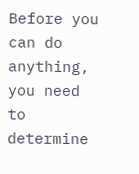Before you can do anything, you need to determine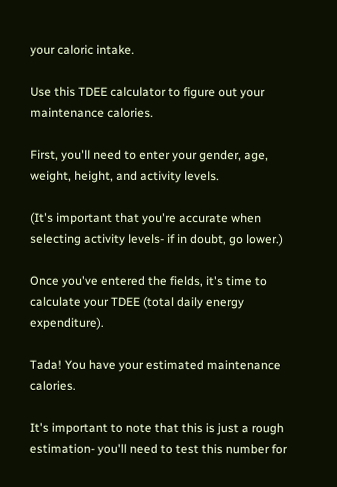your caloric intake.

Use this TDEE calculator to figure out your maintenance calories.

First, you'll need to enter your gender, age, weight, height, and activity levels.

(It's important that you're accurate when selecting activity levels- if in doubt, go lower.)

Once you've entered the fields, it's time to calculate your TDEE (total daily energy expenditure).

Tada! You have your estimated maintenance calories.

It's important to note that this is just a rough estimation- you'll need to test this number for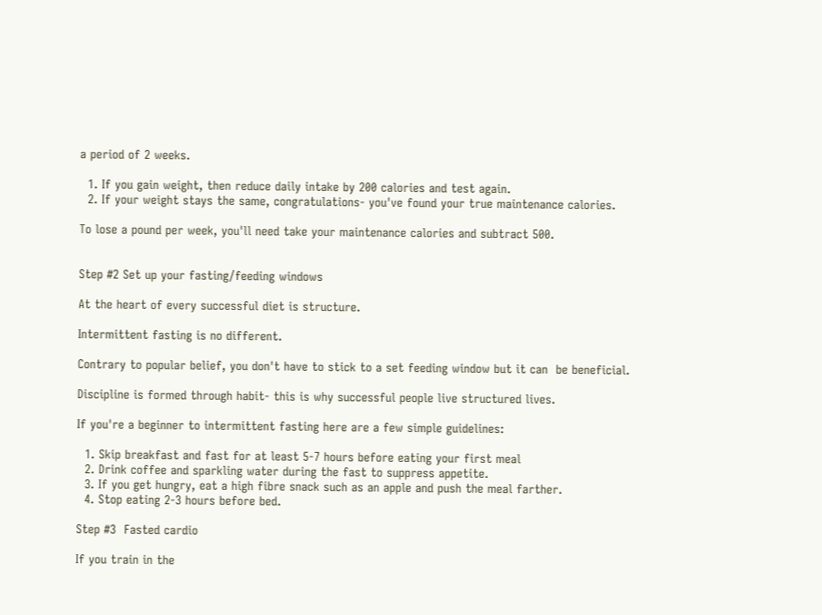a period of 2 weeks.

  1. If you gain weight, then reduce daily intake by 200 calories and test again.
  2. If your weight stays the same, congratulations- you've found your true maintenance calories.

To lose a pound per week, you'll need take your maintenance calories and subtract 500.


Step #2 Set up your fasting/feeding windows

At the heart of every successful diet is structure.

Intermittent fasting is no different.

Contrary to popular belief, you don't have to stick to a set feeding window but it can  be beneficial.

Discipline is formed through habit- this is why successful people live structured lives.

If you're a beginner to intermittent fasting here are a few simple guidelines:

  1. Skip breakfast and fast for at least 5-7 hours before eating your first meal
  2. Drink coffee and sparkling water during the fast to suppress appetite.
  3. If you get hungry, eat a high fibre snack such as an apple and push the meal farther.
  4. Stop eating 2-3 hours before bed.

Step #3  Fasted cardio

If you train in the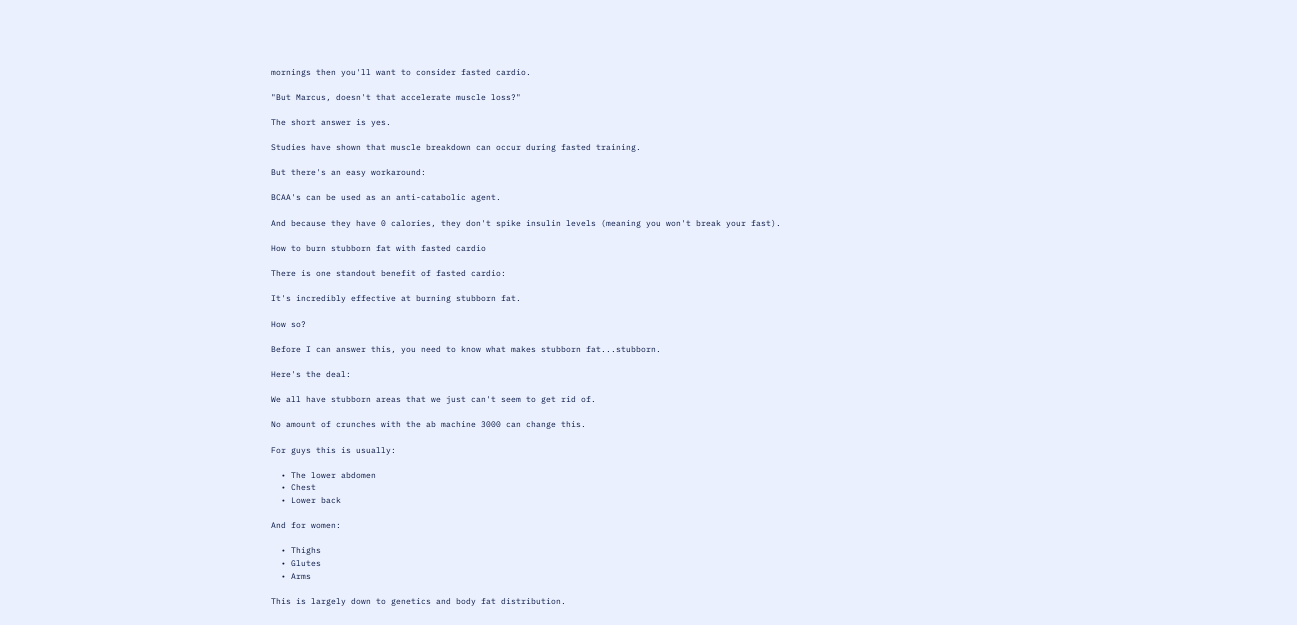mornings then you'll want to consider fasted cardio.

"But Marcus, doesn't that accelerate muscle loss?"

The short answer is yes.

Studies have shown that muscle breakdown can occur during fasted training.

But there's an easy workaround:

BCAA's can be used as an anti-catabolic agent.

And because they have 0 calories, they don't spike insulin levels (meaning you won't break your fast).

How to burn stubborn fat with fasted cardio

There is one standout benefit of fasted cardio:

It's incredibly effective at burning stubborn fat.

How so?

Before I can answer this, you need to know what makes stubborn fat...stubborn.

Here's the deal:

We all have stubborn areas that we just can't seem to get rid of.

No amount of crunches with the ab machine 3000 can change this.

For guys this is usually:

  • The lower abdomen
  • Chest
  • Lower back

And for women:

  • Thighs
  • Glutes
  • Arms

This is largely down to genetics and body fat distribution.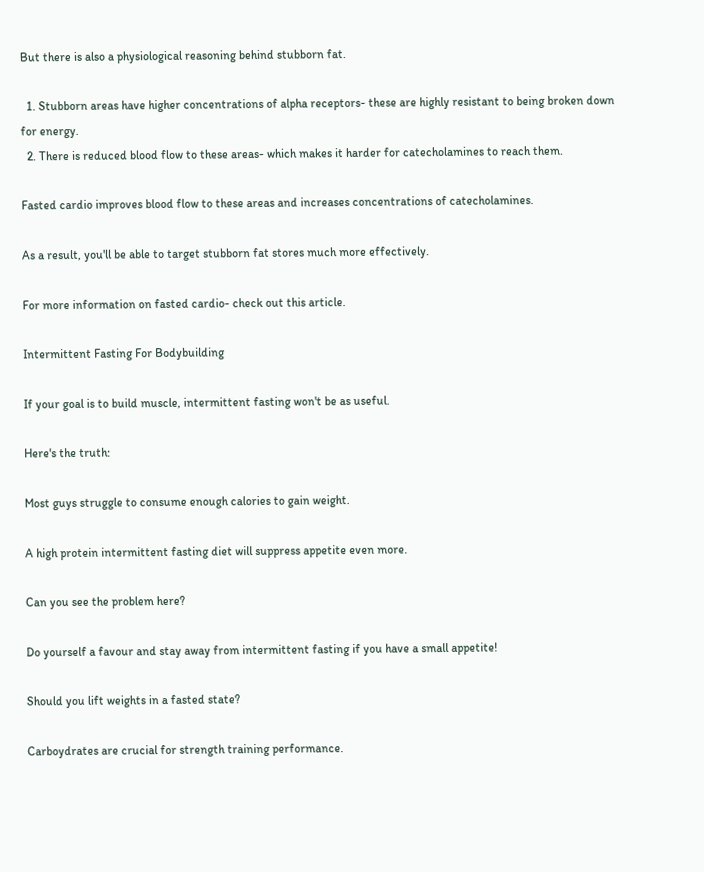But there is also a physiological reasoning behind stubborn fat.

  1. Stubborn areas have higher concentrations of alpha receptors- these are highly resistant to being broken down for energy.
  2. There is reduced blood flow to these areas- which makes it harder for catecholamines to reach them.

Fasted cardio improves blood flow to these areas and increases concentrations of catecholamines.

As a result, you'll be able to target stubborn fat stores much more effectively.

For more information on fasted cardio- check out this article.

Intermittent Fasting For Bodybuilding

If your goal is to build muscle, intermittent fasting won't be as useful.

Here's the truth:

Most guys struggle to consume enough calories to gain weight.

A high protein intermittent fasting diet will suppress appetite even more.

Can you see the problem here?

Do yourself a favour and stay away from intermittent fasting if you have a small appetite!

Should you lift weights in a fasted state?

Carboydrates are crucial for strength training performance.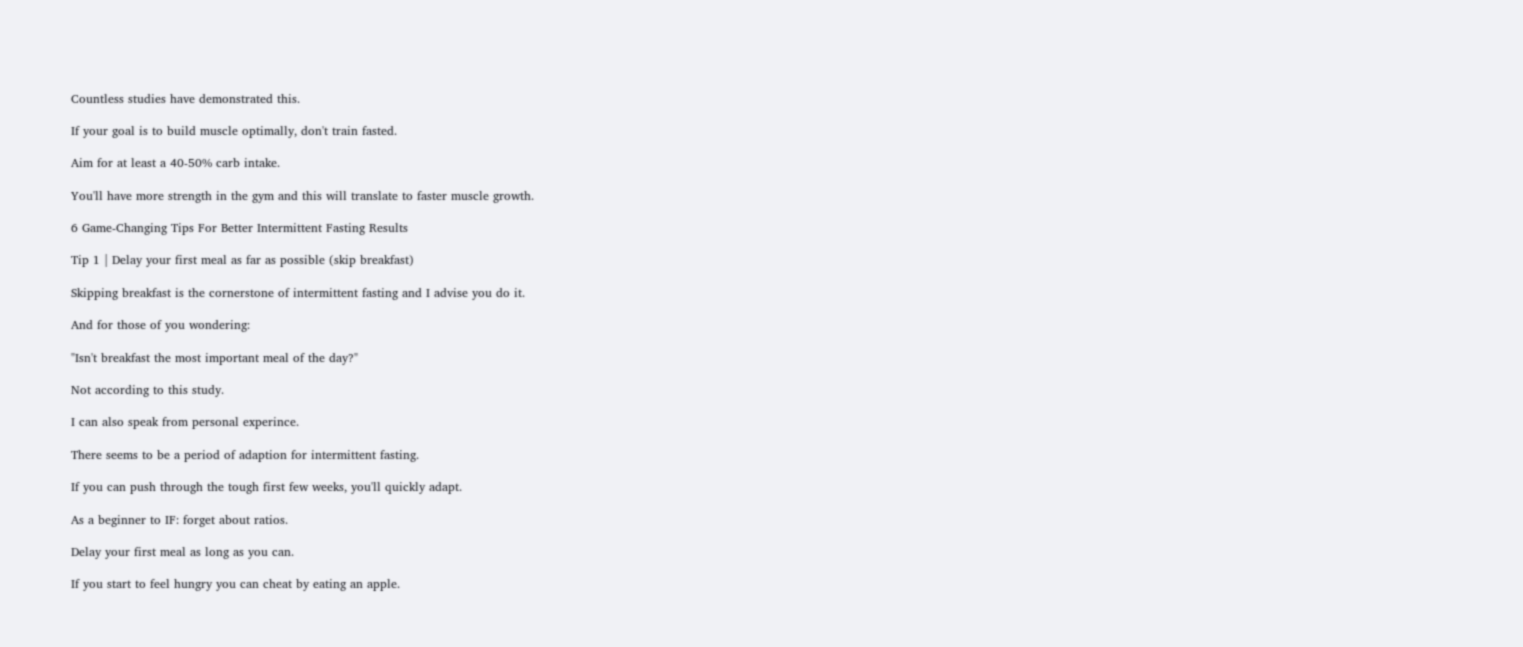Countless studies have demonstrated this.

If your goal is to build muscle optimally, don't train fasted.

Aim for at least a 40-50% carb intake.

You'll have more strength in the gym and this will translate to faster muscle growth.

6 Game-Changing Tips For Better Intermittent Fasting Results

Tip 1 | Delay your first meal as far as possible (skip breakfast)

Skipping breakfast is the cornerstone of intermittent fasting and I advise you do it.

And for those of you wondering:

"Isn't breakfast the most important meal of the day?"

Not according to this study.

I can also speak from personal experince.

There seems to be a period of adaption for intermittent fasting.

If you can push through the tough first few weeks, you'll quickly adapt.

As a beginner to IF: forget about ratios.

Delay your first meal as long as you can.

If you start to feel hungry you can cheat by eating an apple.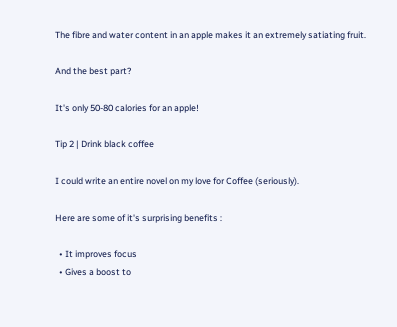The fibre and water content in an apple makes it an extremely satiating fruit.

And the best part?

It's only 50-80 calories for an apple!

Tip 2 | Drink black coffee

I could write an entire novel on my love for Coffee (seriously).

Here are some of it's surprising benefits :

  • It improves focus
  • Gives a boost to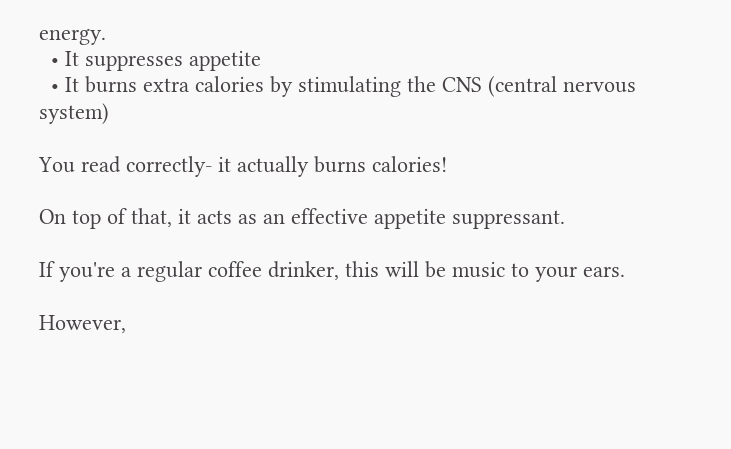energy.
  • It suppresses appetite
  • It burns extra calories by stimulating the CNS (central nervous system)

You read correctly- it actually burns calories!

On top of that, it acts as an effective appetite suppressant.

If you're a regular coffee drinker, this will be music to your ears.

However,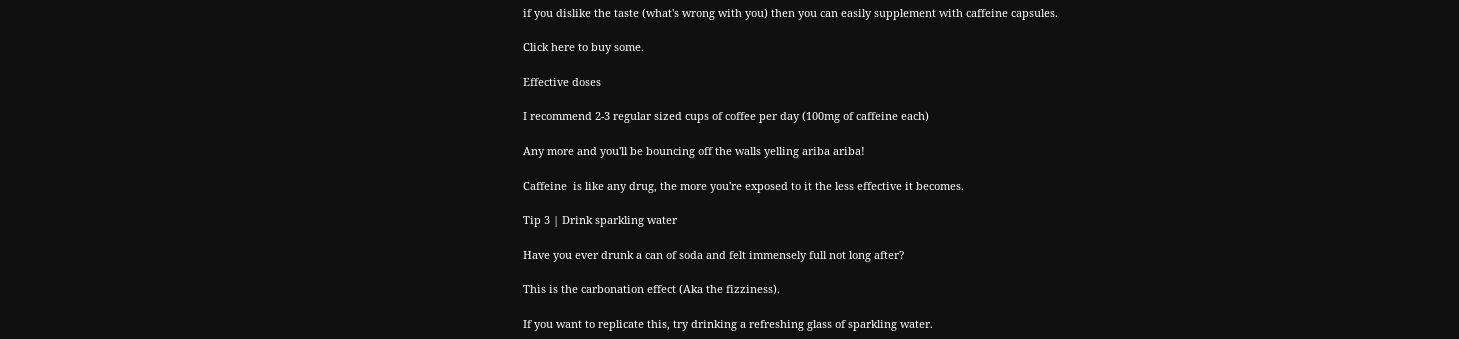if you dislike the taste (what's wrong with you) then you can easily supplement with caffeine capsules.

Click here to buy some.

Effective doses

I recommend 2-3 regular sized cups of coffee per day (100mg of caffeine each)

Any more and you'll be bouncing off the walls yelling ariba ariba!

Caffeine  is like any drug, the more you're exposed to it the less effective it becomes.

Tip 3 | Drink sparkling water

Have you ever drunk a can of soda and felt immensely full not long after?

This is the carbonation effect (Aka the fizziness).

If you want to replicate this, try drinking a refreshing glass of sparkling water.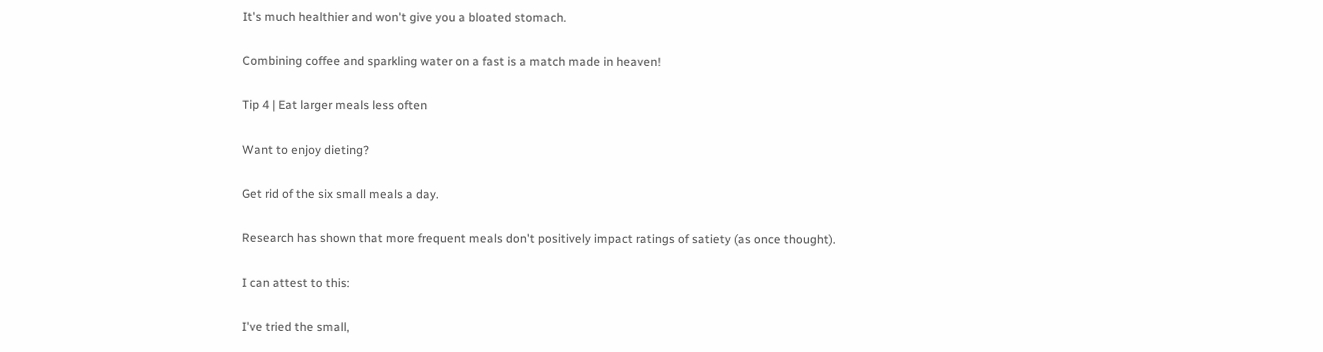It's much healthier and won't give you a bloated stomach.

Combining coffee and sparkling water on a fast is a match made in heaven!

Tip 4 | Eat larger meals less often

Want to enjoy dieting?

Get rid of the six small meals a day.

Research has shown that more frequent meals don't positively impact ratings of satiety (as once thought).

I can attest to this:

I've tried the small,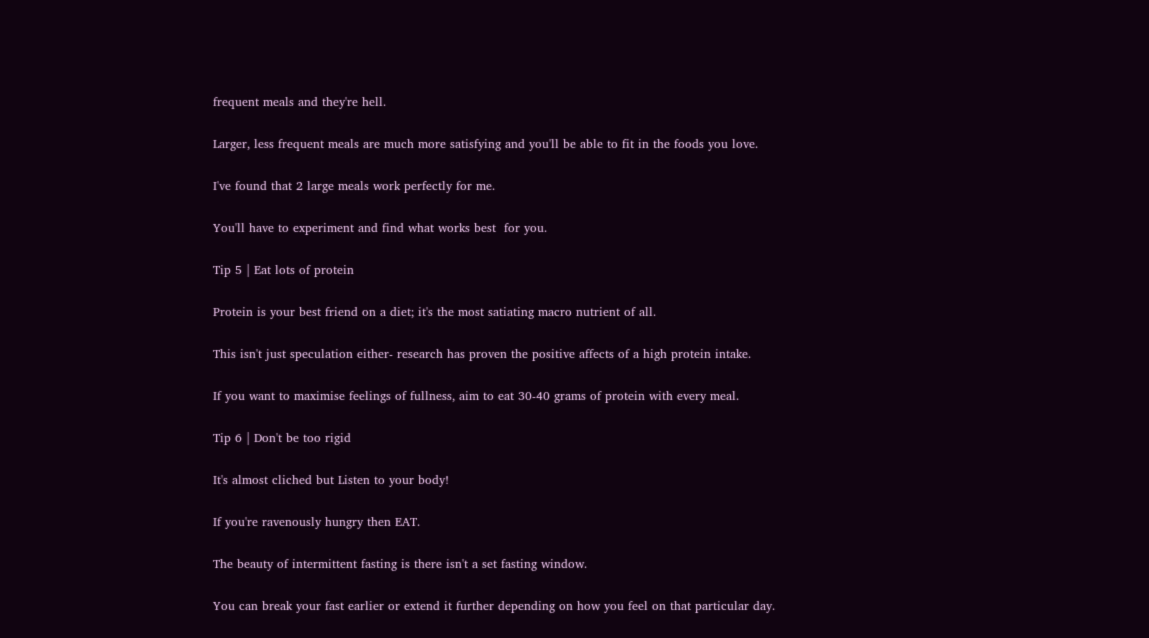frequent meals and they're hell.

Larger, less frequent meals are much more satisfying and you'll be able to fit in the foods you love.

I've found that 2 large meals work perfectly for me.

You'll have to experiment and find what works best  for you.

Tip 5 | Eat lots of protein

Protein is your best friend on a diet; it's the most satiating macro nutrient of all.

This isn't just speculation either- research has proven the positive affects of a high protein intake.

If you want to maximise feelings of fullness, aim to eat 30-40 grams of protein with every meal.

Tip 6 | Don't be too rigid

It's almost cliched but Listen to your body!

If you're ravenously hungry then EAT.

The beauty of intermittent fasting is there isn't a set fasting window.

You can break your fast earlier or extend it further depending on how you feel on that particular day.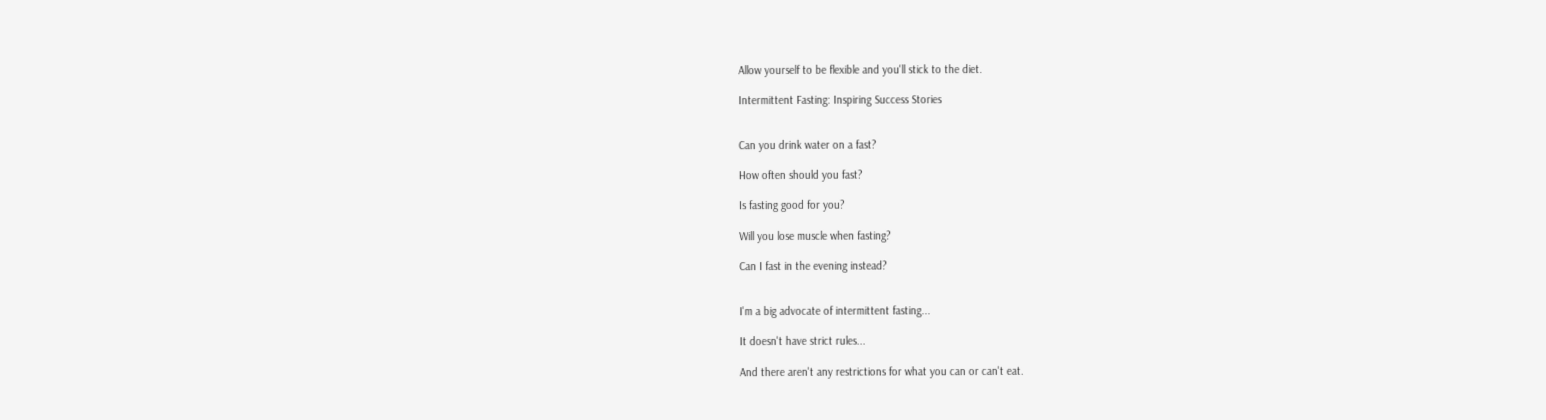Allow yourself to be flexible and you'll stick to the diet.

Intermittent Fasting: Inspiring Success Stories


Can you drink water on a fast?

How often should you fast?

Is fasting good for you?

Will you lose muscle when fasting?

Can I fast in the evening instead?


I'm a big advocate of intermittent fasting...

It doesn't have strict rules...

And there aren't any restrictions for what you can or can't eat.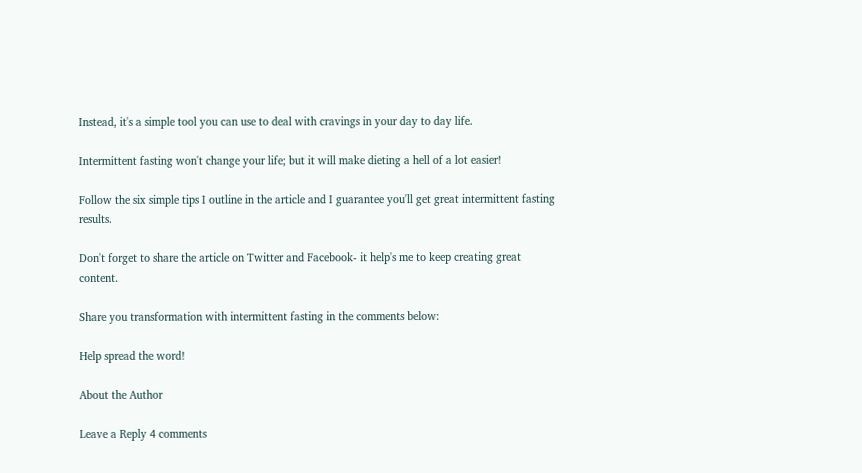Instead, it's a simple tool you can use to deal with cravings in your day to day life.

Intermittent fasting won't change your life; but it will make dieting a hell of a lot easier!

Follow the six simple tips I outline in the article and I guarantee you'll get great intermittent fasting results.

Don't forget to share the article on Twitter and Facebook- it help's me to keep creating great content.

Share you transformation with intermittent fasting in the comments below:

Help spread the word!

About the Author

Leave a Reply 4 comments